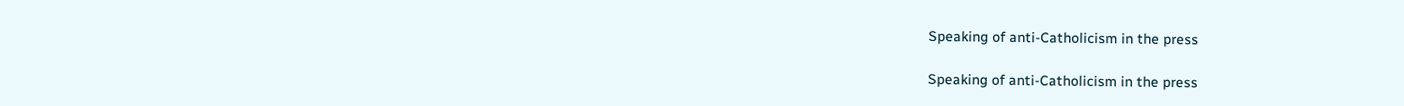Speaking of anti-Catholicism in the press

Speaking of anti-Catholicism in the press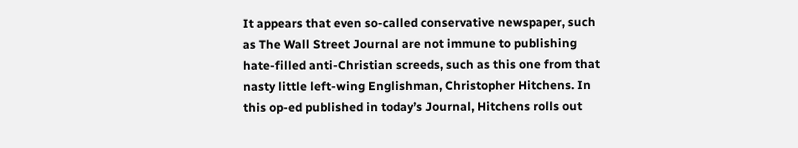It appears that even so-called conservative newspaper, such as The Wall Street Journal are not immune to publishing hate-filled anti-Christian screeds, such as this one from that nasty little left-wing Englishman, Christopher Hitchens. In this op-ed published in today’s Journal, Hitchens rolls out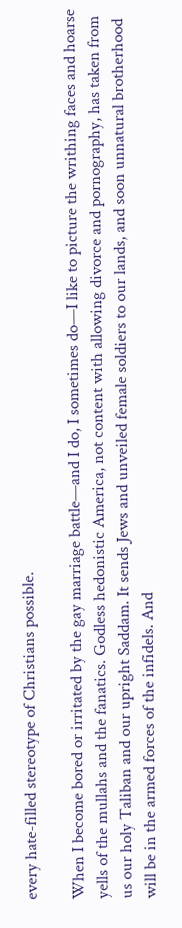every hate-filled stereotype of Christians possible.

When I become bored or irritated by the gay marriage battle—and I do, I sometimes do—I like to picture the writhing faces and hoarse yells of the mullahs and the fanatics. Godless hedonistic America, not content with allowing divorce and pornography, has taken from us our holy Taliban and our upright Saddam. It sends Jews and unveiled female soldiers to our lands, and soon unnatural brotherhood will be in the armed forces of the infidels. And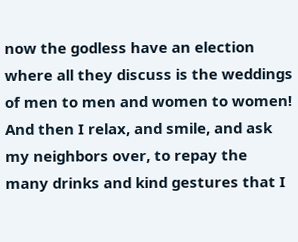now the godless have an election where all they discuss is the weddings of men to men and women to women! And then I relax, and smile, and ask my neighbors over, to repay the many drinks and kind gestures that I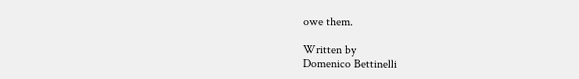owe them.

Written by
Domenico Bettinelli